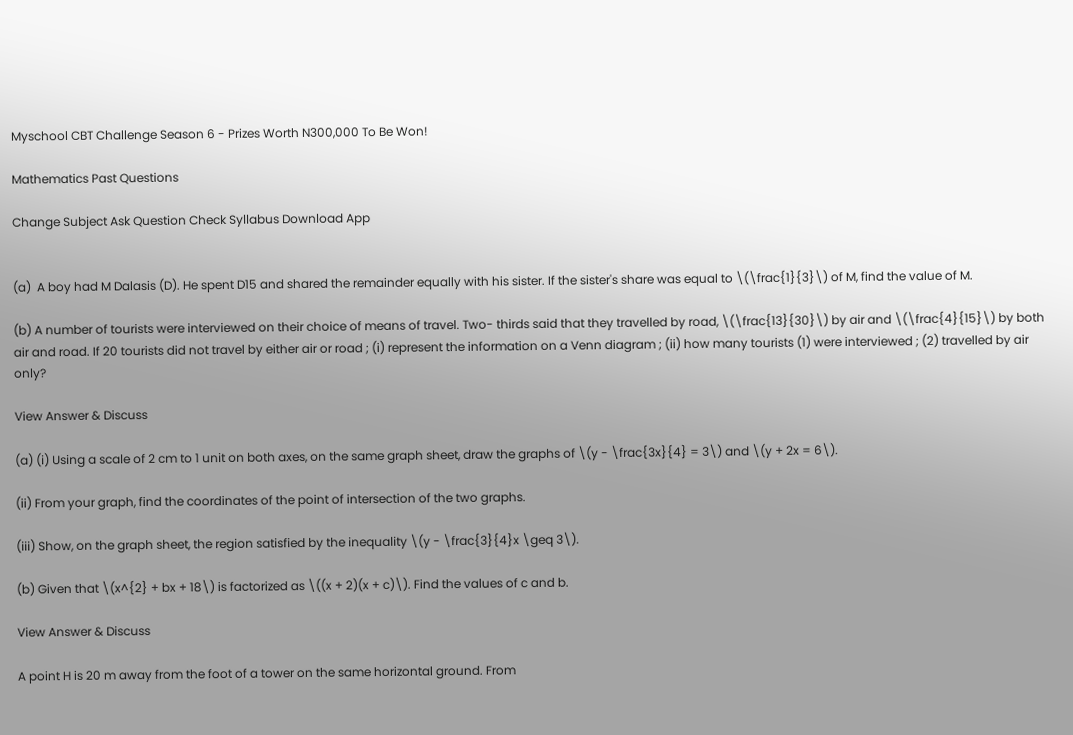Myschool CBT Challenge Season 6 - Prizes Worth N300,000 To Be Won!

Mathematics Past Questions

Change Subject Ask Question Check Syllabus Download App


(a)  A boy had M Dalasis (D). He spent D15 and shared the remainder equally with his sister. If the sister's share was equal to \(\frac{1}{3}\) of M, find the value of M.

(b) A number of tourists were interviewed on their choice of means of travel. Two- thirds said that they travelled by road, \(\frac{13}{30}\) by air and \(\frac{4}{15}\) by both air and road. If 20 tourists did not travel by either air or road ; (i) represent the information on a Venn diagram ; (ii) how many tourists (1) were interviewed ; (2) travelled by air only?

View Answer & Discuss

(a) (i) Using a scale of 2 cm to 1 unit on both axes, on the same graph sheet, draw the graphs of \(y - \frac{3x}{4} = 3\) and \(y + 2x = 6\).

(ii) From your graph, find the coordinates of the point of intersection of the two graphs.

(iii) Show, on the graph sheet, the region satisfied by the inequality \(y - \frac{3}{4}x \geq 3\).

(b) Given that \(x^{2} + bx + 18\) is factorized as \((x + 2)(x + c)\). Find the values of c and b.

View Answer & Discuss

A point H is 20 m away from the foot of a tower on the same horizontal ground. From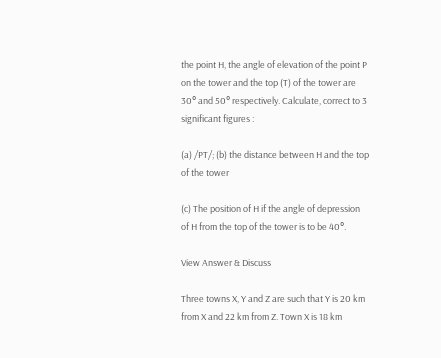the point H, the angle of elevation of the point P on the tower and the top (T) of the tower are 30° and 50° respectively. Calculate, correct to 3 significant figures :

(a) /PT/; (b) the distance between H and the top of the tower

(c) The position of H if the angle of depression of H from the top of the tower is to be 40°.

View Answer & Discuss

Three towns X, Y and Z are such that Y is 20 km from X and 22 km from Z. Town X is 18 km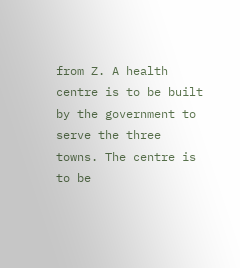from Z. A health centre is to be built by the government to serve the three towns. The centre is to be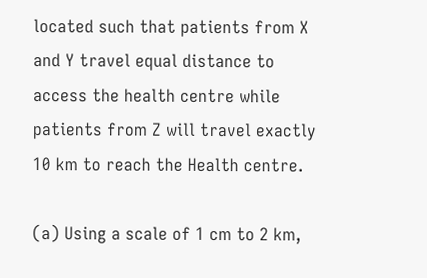located such that patients from X and Y travel equal distance to access the health centre while patients from Z will travel exactly 10 km to reach the Health centre.

(a) Using a scale of 1 cm to 2 km,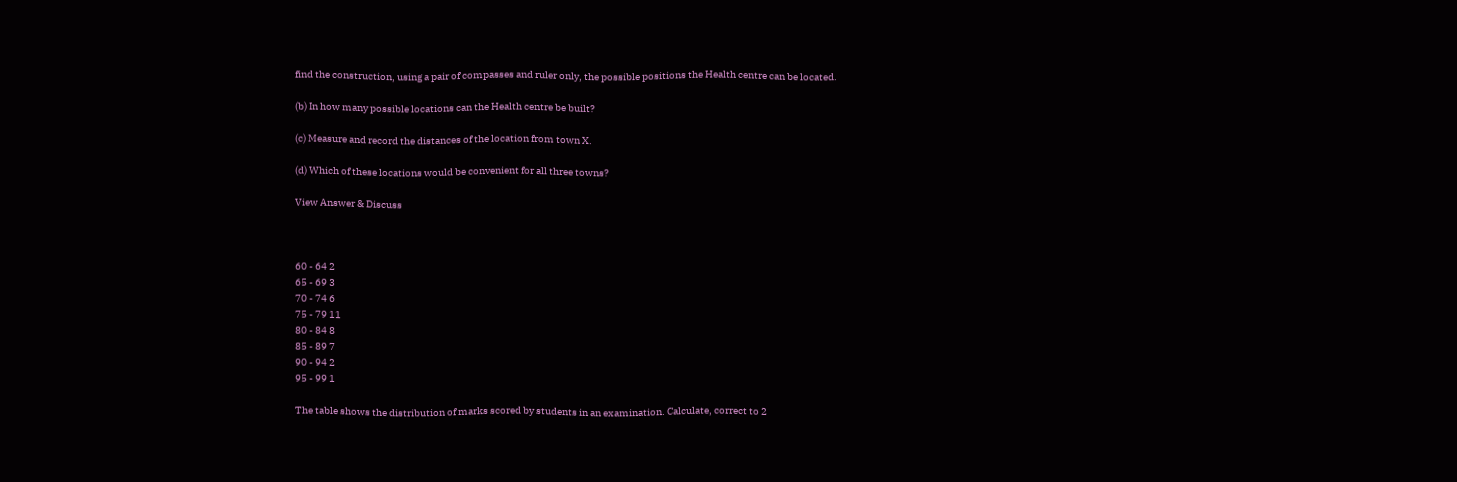find the construction, using a pair of compasses and ruler only, the possible positions the Health centre can be located.

(b) In how many possible locations can the Health centre be built?

(c) Measure and record the distances of the location from town X.

(d) Which of these locations would be convenient for all three towns?

View Answer & Discuss



60 - 64 2
65 - 69 3
70 - 74 6
75 - 79 11
80 - 84 8
85 - 89 7
90 - 94 2
95 - 99 1

The table shows the distribution of marks scored by students in an examination. Calculate, correct to 2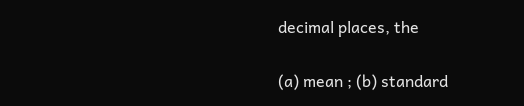decimal places, the

(a) mean ; (b) standard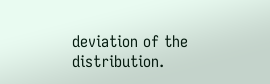deviation of the distribution.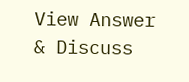View Answer & Discuss